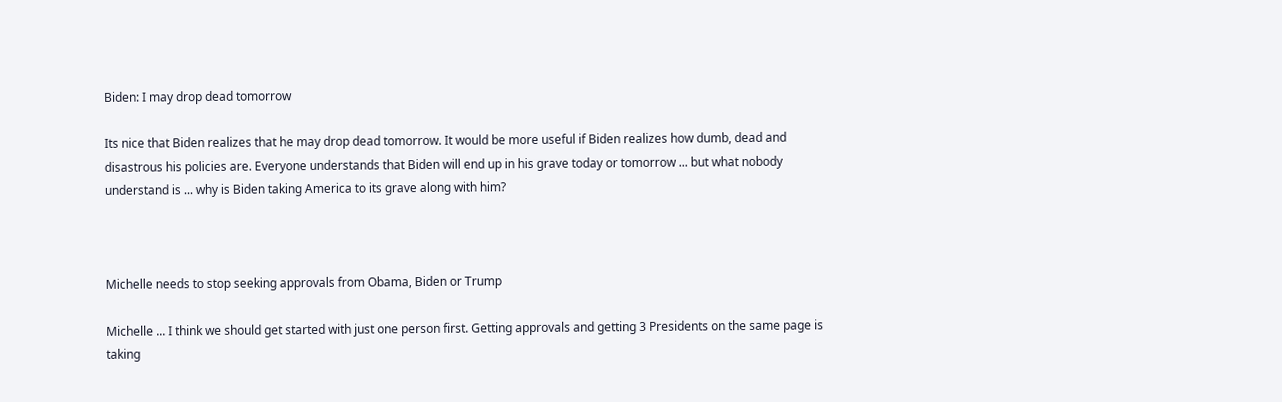Biden: I may drop dead tomorrow

Its nice that Biden realizes that he may drop dead tomorrow. It would be more useful if Biden realizes how dumb, dead and disastrous his policies are. Everyone understands that Biden will end up in his grave today or tomorrow ... but what nobody understand is ... why is Biden taking America to its grave along with him?



Michelle needs to stop seeking approvals from Obama, Biden or Trump

Michelle ... I think we should get started with just one person first. Getting approvals and getting 3 Presidents on the same page is taking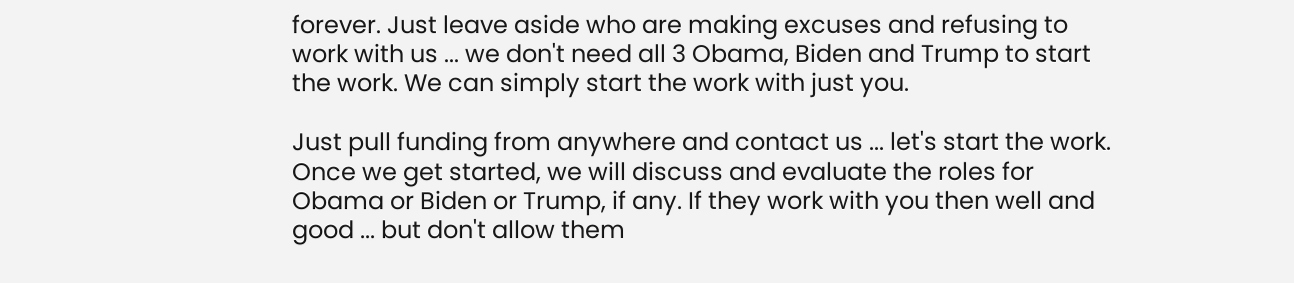forever. Just leave aside who are making excuses and refusing to work with us ... we don't need all 3 Obama, Biden and Trump to start the work. We can simply start the work with just you.

Just pull funding from anywhere and contact us ... let's start the work. Once we get started, we will discuss and evaluate the roles for Obama or Biden or Trump, if any. If they work with you then well and good ... but don't allow them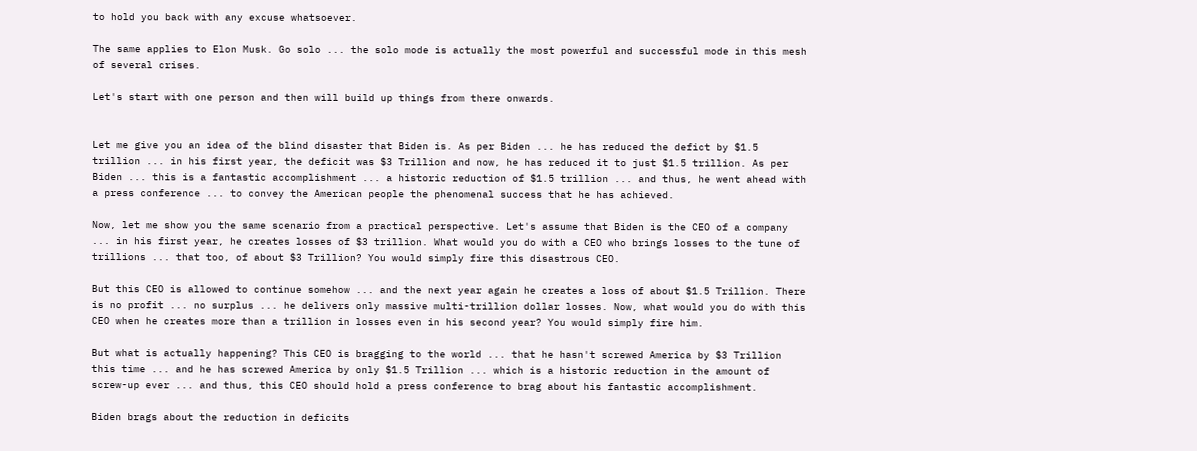to hold you back with any excuse whatsoever.

The same applies to Elon Musk. Go solo ... the solo mode is actually the most powerful and successful mode in this mesh of several crises.

Let's start with one person and then will build up things from there onwards.


Let me give you an idea of the blind disaster that Biden is. As per Biden ... he has reduced the defict by $1.5 trillion ... in his first year, the deficit was $3 Trillion and now, he has reduced it to just $1.5 trillion. As per Biden ... this is a fantastic accomplishment ... a historic reduction of $1.5 trillion ... and thus, he went ahead with a press conference ... to convey the American people the phenomenal success that he has achieved.

Now, let me show you the same scenario from a practical perspective. Let's assume that Biden is the CEO of a company ... in his first year, he creates losses of $3 trillion. What would you do with a CEO who brings losses to the tune of trillions ... that too, of about $3 Trillion? You would simply fire this disastrous CEO.

But this CEO is allowed to continue somehow ... and the next year again he creates a loss of about $1.5 Trillion. There is no profit ... no surplus ... he delivers only massive multi-trillion dollar losses. Now, what would you do with this CEO when he creates more than a trillion in losses even in his second year? You would simply fire him.

But what is actually happening? This CEO is bragging to the world ... that he hasn't screwed America by $3 Trillion this time ... and he has screwed America by only $1.5 Trillion ... which is a historic reduction in the amount of screw-up ever ... and thus, this CEO should hold a press conference to brag about his fantastic accomplishment.

Biden brags about the reduction in deficits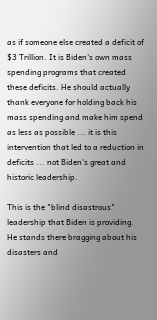as if someone else created a deficit of $3 Trillion. It is Biden's own mass spending programs that created these deficits. He should actually thank everyone for holding back his mass spending and make him spend as less as possible ... it is this intervention that led to a reduction in deficits ... not Biden's great and historic leadership.

This is the "blind disastrous" leadership that Biden is providing. He stands there bragging about his disasters and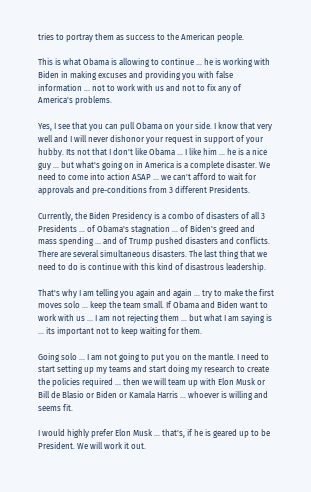tries to portray them as success to the American people.

This is what Obama is allowing to continue ... he is working with Biden in making excuses and providing you with false information ... not to work with us and not to fix any of America's problems.

Yes, I see that you can pull Obama on your side. I know that very well and I will never dishonor your request in support of your hubby. Its not that I don't like Obama ... I like him ... he is a nice guy ... but what's going on in America is a complete disaster. We need to come into action ASAP ... we can't afford to wait for approvals and pre-conditions from 3 different Presidents.

Currently, the Biden Presidency is a combo of disasters of all 3 Presidents ... of Obama's stagnation ... of Biden's greed and mass spending ... and of Trump pushed disasters and conflicts. There are several simultaneous disasters. The last thing that we need to do is continue with this kind of disastrous leadership.

That's why I am telling you again and again ... try to make the first moves solo ... keep the team small. If Obama and Biden want to work with us ... I am not rejecting them ... but what I am saying is ... its important not to keep waiting for them.

Going solo ... I am not going to put you on the mantle. I need to start setting up my teams and start doing my research to create the policies required ... then we will team up with Elon Musk or Bill de Blasio or Biden or Kamala Harris ... whoever is willing and seems fit.

I would highly prefer Elon Musk ... that's, if he is geared up to be President. We will work it out.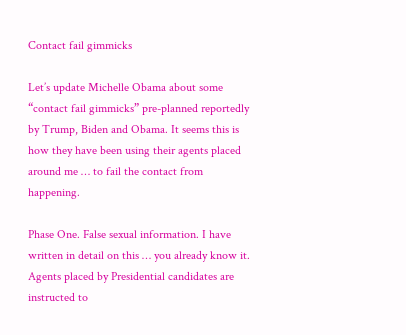Contact fail gimmicks

Let’s update Michelle Obama about some “contact fail gimmicks” pre-planned reportedly by Trump, Biden and Obama. It seems this is how they have been using their agents placed around me … to fail the contact from happening.

Phase One. False sexual information. I have written in detail on this … you already know it. Agents placed by Presidential candidates are instructed to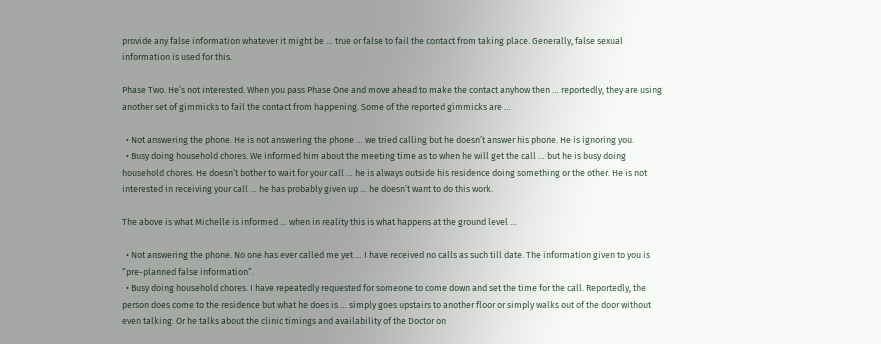provide any false information whatever it might be … true or false to fail the contact from taking place. Generally, false sexual information is used for this.

Phase Two. He’s not interested. When you pass Phase One and move ahead to make the contact anyhow then … reportedly, they are using another set of gimmicks to fail the contact from happening. Some of the reported gimmicks are …

  • Not answering the phone. He is not answering the phone … we tried calling but he doesn’t answer his phone. He is ignoring you.
  • Busy doing household chores. We informed him about the meeting time as to when he will get the call … but he is busy doing household chores. He doesn’t bother to wait for your call … he is always outside his residence doing something or the other. He is not interested in receiving your call … he has probably given up … he doesn’t want to do this work.

The above is what Michelle is informed … when in reality this is what happens at the ground level …

  • Not answering the phone. No one has ever called me yet … I have received no calls as such till date. The information given to you is “pre-planned false information”.
  • Busy doing household chores. I have repeatedly requested for someone to come down and set the time for the call. Reportedly, the person does come to the residence but what he does is … simply goes upstairs to another floor or simply walks out of the door without even talking. Or he talks about the clinic timings and availability of the Doctor on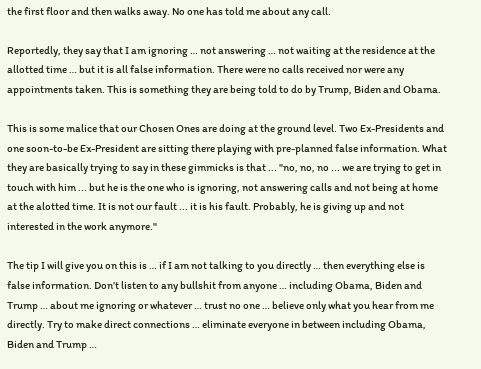the first floor and then walks away. No one has told me about any call.

Reportedly, they say that I am ignoring … not answering … not waiting at the residence at the allotted time … but it is all false information. There were no calls received nor were any appointments taken. This is something they are being told to do by Trump, Biden and Obama.

This is some malice that our Chosen Ones are doing at the ground level. Two Ex-Presidents and one soon-to-be Ex-President are sitting there playing with pre-planned false information. What they are basically trying to say in these gimmicks is that ... "no, no, no ... we are trying to get in touch with him ... but he is the one who is ignoring, not answering calls and not being at home at the alotted time. It is not our fault ... it is his fault. Probably, he is giving up and not interested in the work anymore."

The tip I will give you on this is … if I am not talking to you directly … then everything else is false information. Don’t listen to any bullshit from anyone … including Obama, Biden and Trump … about me ignoring or whatever … trust no one … believe only what you hear from me directly. Try to make direct connections … eliminate everyone in between including Obama, Biden and Trump …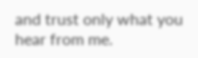and trust only what you hear from me.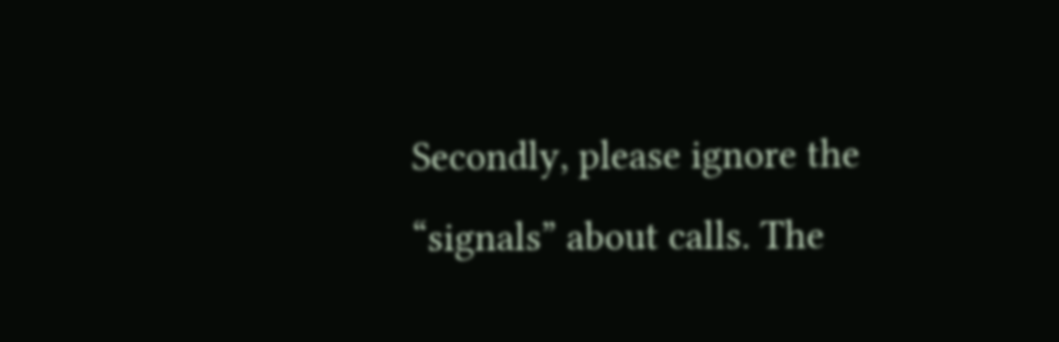Secondly, please ignore the “signals” about calls. The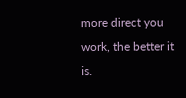more direct you work, the better it is.